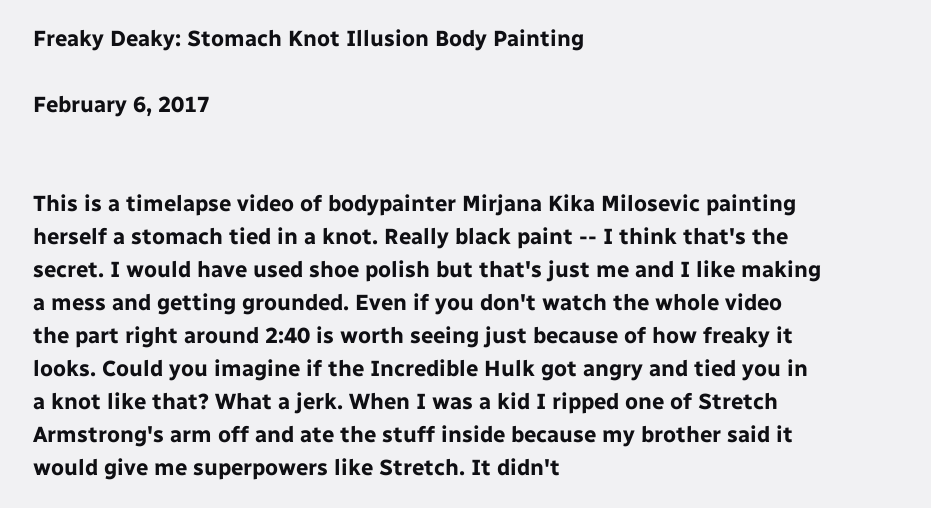Freaky Deaky: Stomach Knot Illusion Body Painting

February 6, 2017


This is a timelapse video of bodypainter Mirjana Kika Milosevic painting herself a stomach tied in a knot. Really black paint -- I think that's the secret. I would have used shoe polish but that's just me and I like making a mess and getting grounded. Even if you don't watch the whole video the part right around 2:40 is worth seeing just because of how freaky it looks. Could you imagine if the Incredible Hulk got angry and tied you in a knot like that? What a jerk. When I was a kid I ripped one of Stretch Armstrong's arm off and ate the stuff inside because my brother said it would give me superpowers like Stretch. It didn't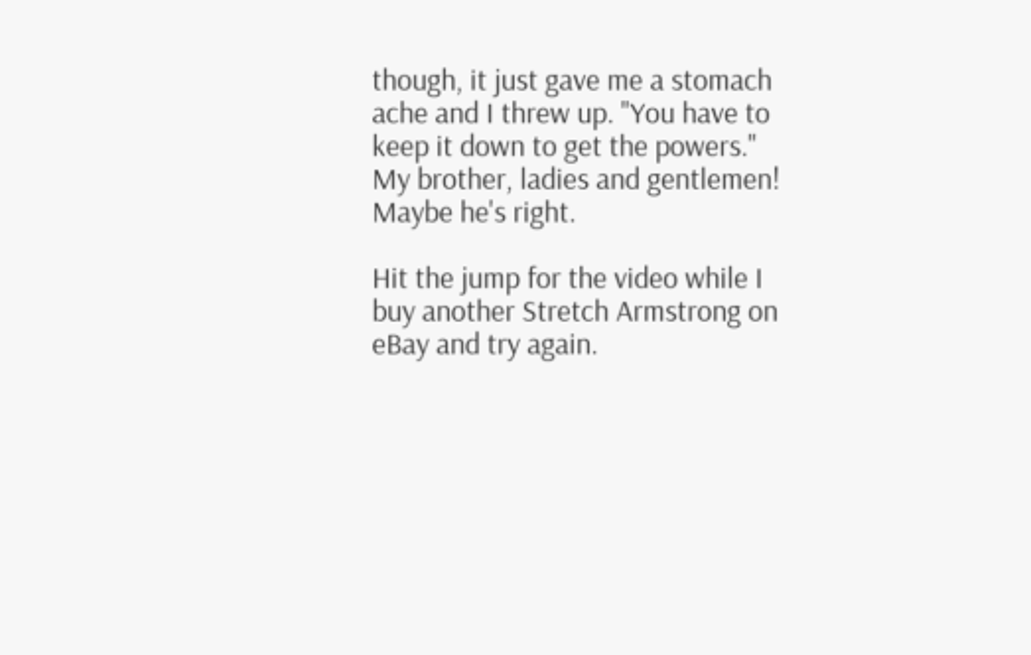though, it just gave me a stomach ache and I threw up. "You have to keep it down to get the powers." My brother, ladies and gentlemen! Maybe he's right.

Hit the jump for the video while I buy another Stretch Armstrong on eBay and try again.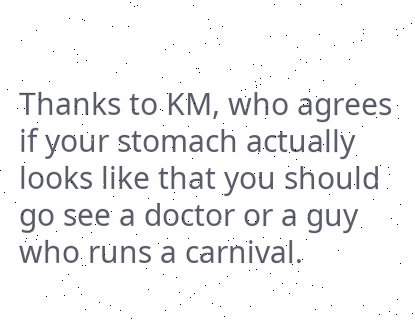Thanks to KM, who agrees if your stomach actually looks like that you should go see a doctor or a guy who runs a carnival.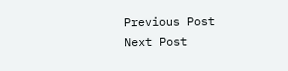Previous Post
Next Post